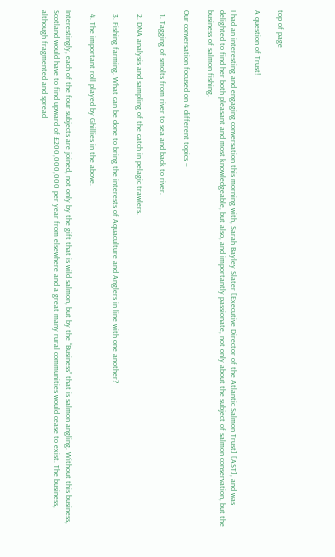top of page

A question of Trust!

I had an interesting and engaging conversation this morning with, Sarah Bayley Slater [Executive Director of the Atlantic Salmon Trust] [AST], and was delighted to find her both pleasant and most knowledgeable, but also, and importantly passionate, not only about the subject of salmon conservation, but the business of salmon fishing.

Our conversation focused on 4 different topics –

  1. Tagging of smolts from river to sea and back to river.

  2. DNA analysis and sampling of the catch in pelagic trawlers.

  3. Fishing farming. What can be done to bring the interests of Aquaculture and Anglers in line with one another?

  4. The important roll played by Ghillies in the above.

Interestingly, each of the four subjects are joined, not only by the gift that is wild salmon, but by the “Business” that is salmon angling. Without this business, Scotland would have to find upward of £200,000,000 per year from elsewhere and a great many rural communities would cease to exist. The business, although fragmented and spread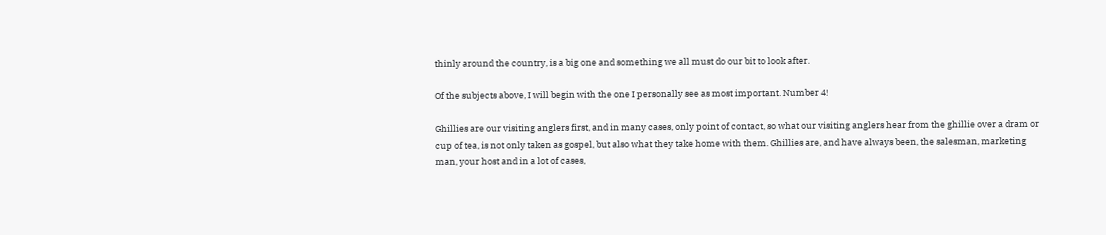thinly around the country, is a big one and something we all must do our bit to look after.

Of the subjects above, I will begin with the one I personally see as most important. Number 4!

Ghillies are our visiting anglers first, and in many cases, only point of contact, so what our visiting anglers hear from the ghillie over a dram or cup of tea, is not only taken as gospel, but also what they take home with them. Ghillies are, and have always been, the salesman, marketing man, your host and in a lot of cases,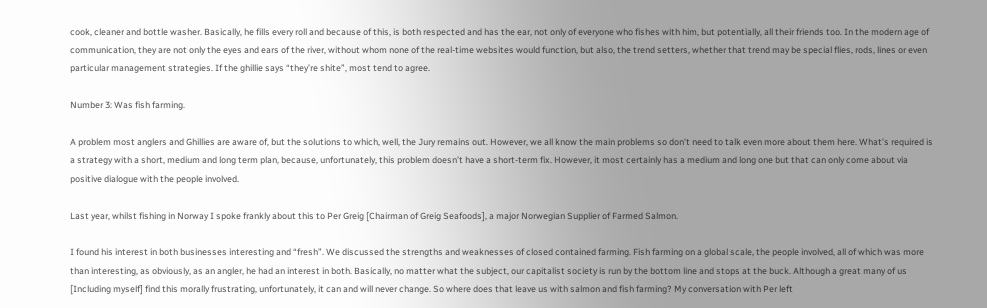cook, cleaner and bottle washer. Basically, he fills every roll and because of this, is both respected and has the ear, not only of everyone who fishes with him, but potentially, all their friends too. In the modern age of communication, they are not only the eyes and ears of the river, without whom none of the real-time websites would function, but also, the trend setters, whether that trend may be special flies, rods, lines or even particular management strategies. If the ghillie says “they’re shite”, most tend to agree.

Number 3: Was fish farming.

A problem most anglers and Ghillies are aware of, but the solutions to which, well, the Jury remains out. However, we all know the main problems so don’t need to talk even more about them here. What’s required is a strategy with a short, medium and long term plan, because, unfortunately, this problem doesn’t have a short-term fix. However, it most certainly has a medium and long one but that can only come about via positive dialogue with the people involved.

Last year, whilst fishing in Norway I spoke frankly about this to Per Greig [Chairman of Greig Seafoods], a major Norwegian Supplier of Farmed Salmon.

I found his interest in both businesses interesting and “fresh”. We discussed the strengths and weaknesses of closed contained farming. Fish farming on a global scale, the people involved, all of which was more than interesting, as obviously, as an angler, he had an interest in both. Basically, no matter what the subject, our capitalist society is run by the bottom line and stops at the buck. Although a great many of us [Including myself] find this morally frustrating, unfortunately, it can and will never change. So where does that leave us with salmon and fish farming? My conversation with Per left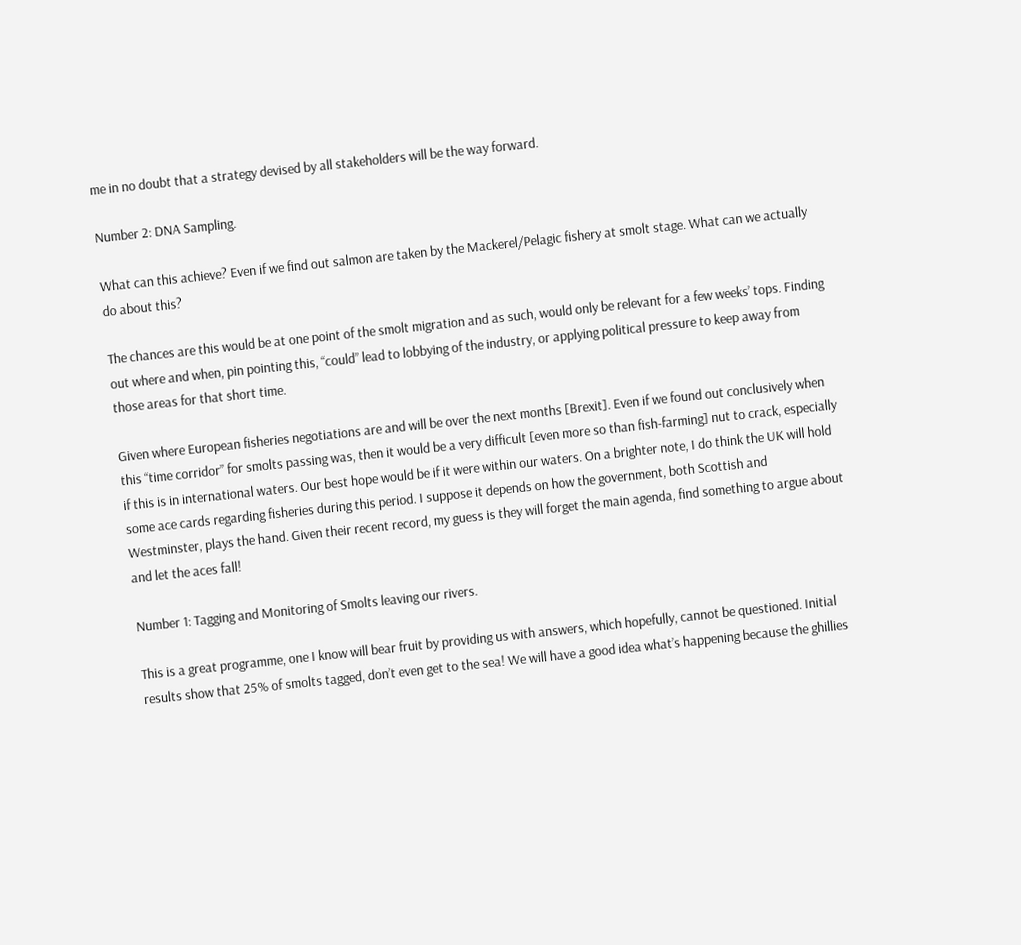me in no doubt that a strategy devised by all stakeholders will be the way forward.

Number 2: DNA Sampling.

What can this achieve? Even if we find out salmon are taken by the Mackerel/Pelagic fishery at smolt stage. What can we actually do about this?

The chances are this would be at one point of the smolt migration and as such, would only be relevant for a few weeks’ tops. Finding out where and when, pin pointing this, “could” lead to lobbying of the industry, or applying political pressure to keep away from those areas for that short time.

Given where European fisheries negotiations are and will be over the next months [Brexit]. Even if we found out conclusively when this “time corridor” for smolts passing was, then it would be a very difficult [even more so than fish-farming] nut to crack, especially if this is in international waters. Our best hope would be if it were within our waters. On a brighter note, I do think the UK will hold some ace cards regarding fisheries during this period. I suppose it depends on how the government, both Scottish and Westminster, plays the hand. Given their recent record, my guess is they will forget the main agenda, find something to argue about and let the aces fall!

Number 1: Tagging and Monitoring of Smolts leaving our rivers.

This is a great programme, one I know will bear fruit by providing us with answers, which hopefully, cannot be questioned. Initial results show that 25% of smolts tagged, don’t even get to the sea! We will have a good idea what’s happening because the ghillies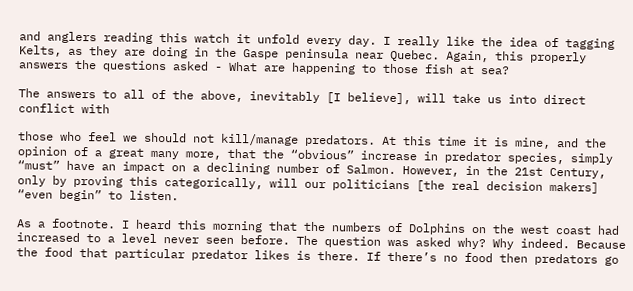and anglers reading this watch it unfold every day. I really like the idea of tagging Kelts, as they are doing in the Gaspe peninsula near Quebec. Again, this properly answers the questions asked - What are happening to those fish at sea?

The answers to all of the above, inevitably [I believe], will take us into direct conflict with

those who feel we should not kill/manage predators. At this time it is mine, and the opinion of a great many more, that the “obvious” increase in predator species, simply “must” have an impact on a declining number of Salmon. However, in the 21st Century, only by proving this categorically, will our politicians [the real decision makers] “even begin” to listen.

As a footnote. I heard this morning that the numbers of Dolphins on the west coast had increased to a level never seen before. The question was asked why? Why indeed. Because the food that particular predator likes is there. If there’s no food then predators go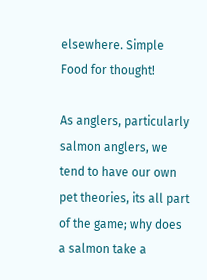elsewhere. Simple Food for thought!

As anglers, particularly salmon anglers, we tend to have our own pet theories, its all part of the game; why does a salmon take a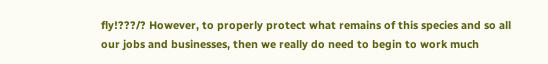fly!???/? However, to properly protect what remains of this species and so all our jobs and businesses, then we really do need to begin to work much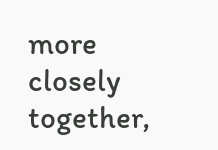more closely together,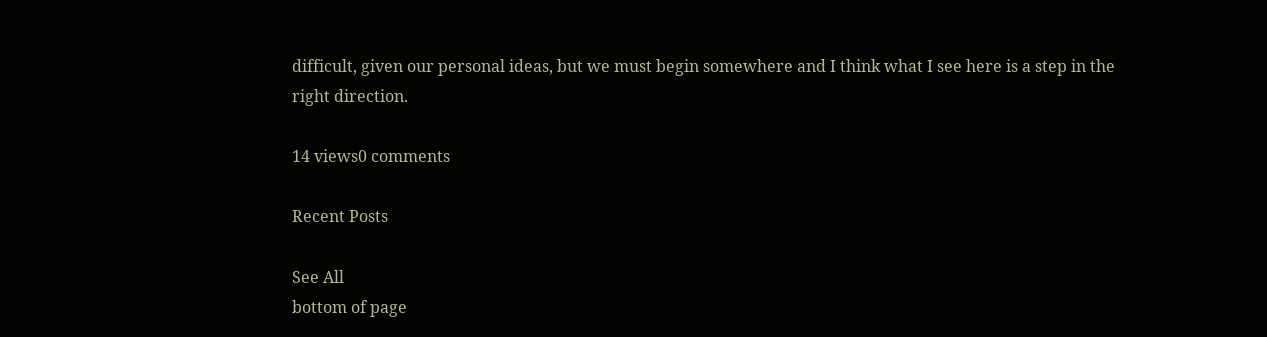difficult, given our personal ideas, but we must begin somewhere and I think what I see here is a step in the right direction.

14 views0 comments

Recent Posts

See All
bottom of page